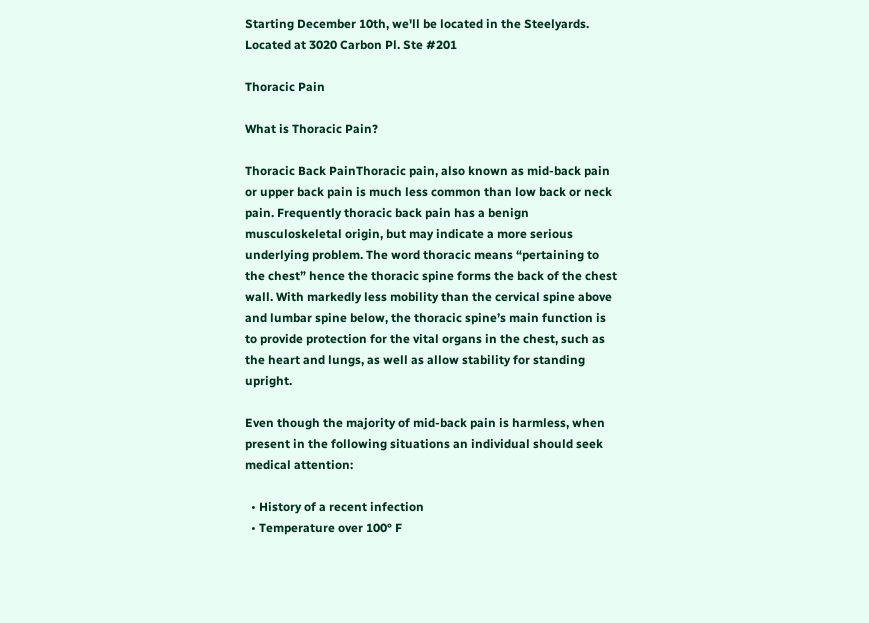Starting December 10th, we'll be located in the Steelyards. Located at 3020 Carbon Pl. Ste #201

Thoracic Pain

What is Thoracic Pain?

Thoracic Back PainThoracic pain, also known as mid-back pain or upper back pain is much less common than low back or neck pain. Frequently thoracic back pain has a benign musculoskeletal origin, but may indicate a more serious underlying problem. The word thoracic means “pertaining to the chest” hence the thoracic spine forms the back of the chest wall. With markedly less mobility than the cervical spine above and lumbar spine below, the thoracic spine’s main function is to provide protection for the vital organs in the chest, such as the heart and lungs, as well as allow stability for standing upright.

Even though the majority of mid-back pain is harmless, when present in the following situations an individual should seek medical attention:

  • History of a recent infection
  • Temperature over 100° F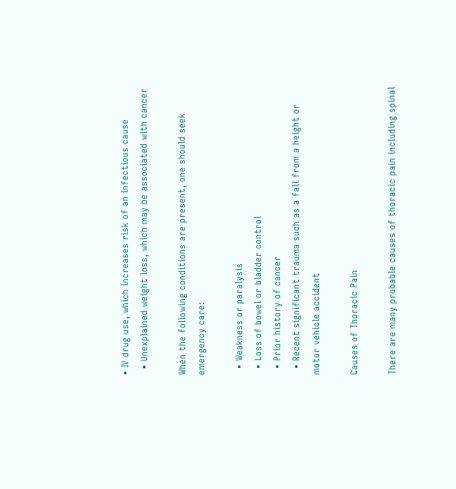• IV drug use, which increases risk of an infectious cause
  • Unexplained weight loss, which may be associated with cancer

When the following conditions are present, one should seek emergency care:

  • Weakness or paralysis
  • Loss of bowel or bladder control
  • Prior history of cancer
  • Recent significant trauma such as a fall from a height or motor vehicle accident

Causes of Thoracic Pain

There are many probable causes of thoracic pain including spinal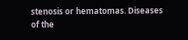stenosis or hematomas. Diseases of the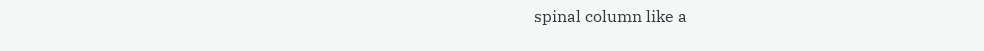spinal column like a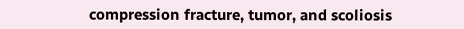compression fracture, tumor, and scoliosis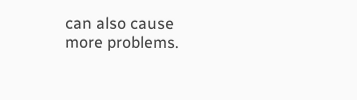can also cause more problems.